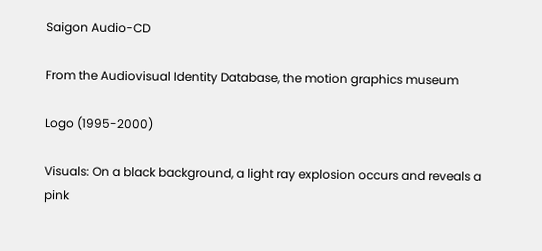Saigon Audio-CD

From the Audiovisual Identity Database, the motion graphics museum

Logo (1995-2000)

Visuals: On a black background, a light ray explosion occurs and reveals a pink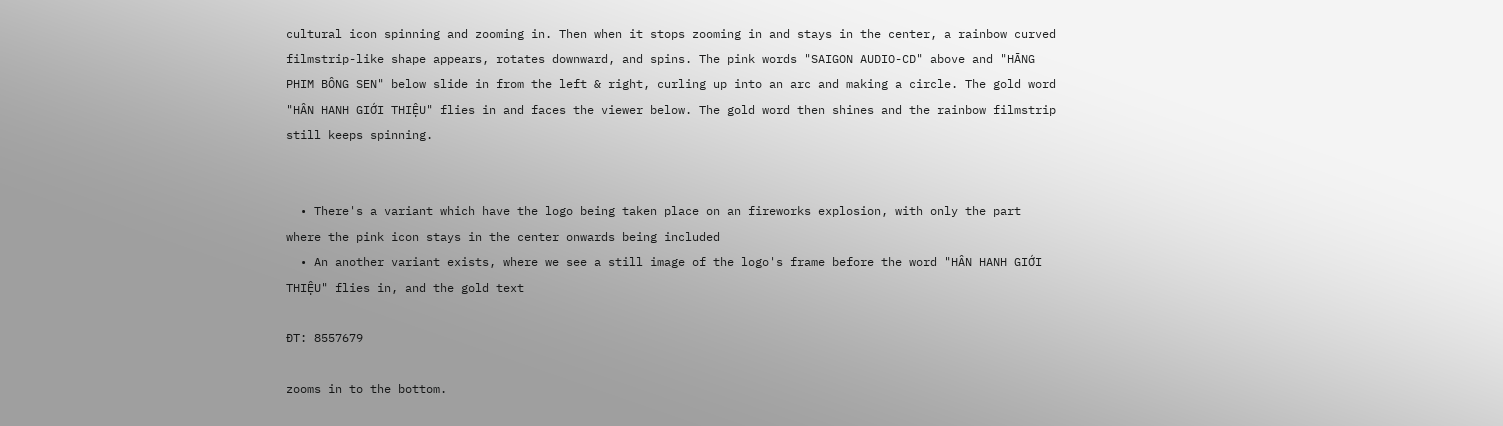cultural icon spinning and zooming in. Then when it stops zooming in and stays in the center, a rainbow curved filmstrip-like shape appears, rotates downward, and spins. The pink words "SAIGON AUDIO-CD" above and "HĀNG PHIM BÔNG SEN" below slide in from the left & right, curling up into an arc and making a circle. The gold word "HÂN HANH GIỚI THIỆU" flies in and faces the viewer below. The gold word then shines and the rainbow filmstrip still keeps spinning.


  • There's a variant which have the logo being taken place on an fireworks explosion, with only the part where the pink icon stays in the center onwards being included
  • An another variant exists, where we see a still image of the logo's frame before the word "HÂN HANH GIỚI THIỆU" flies in, and the gold text

ĐT: 8557679

zooms in to the bottom.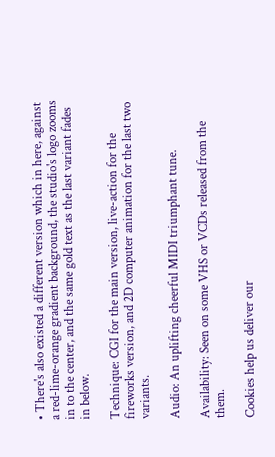• There's also existed a different version which in here, against a red-lime-orange gradient background, the studio's logo zooms in to the center, and the same gold text as the last variant fades in below.

Technique: CGI for the main version, live-action for the fireworks version, and 2D computer animation for the last two variants.

Audio: An uplifting cheerful MIDI triumphant tune.

Availability: Seen on some VHS or VCDs released from the them.

Cookies help us deliver our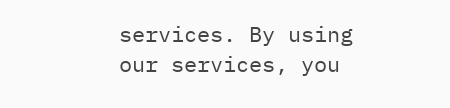services. By using our services, you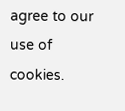agree to our use of cookies.